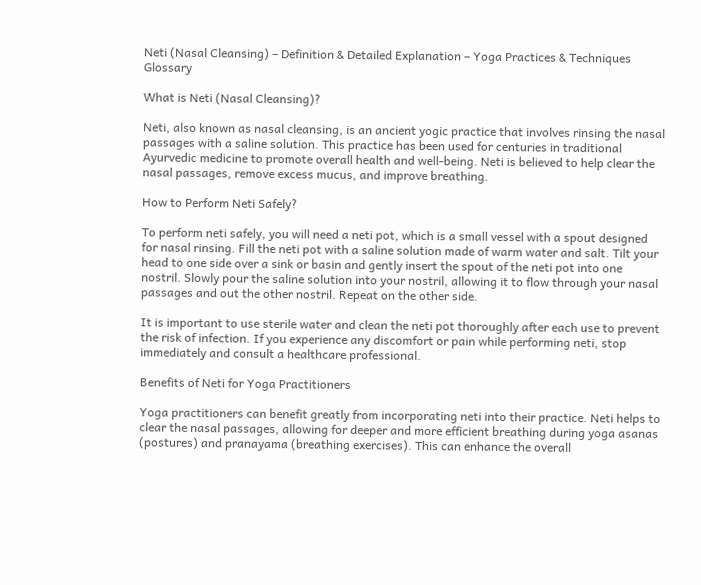Neti (Nasal Cleansing) – Definition & Detailed Explanation – Yoga Practices & Techniques Glossary

What is Neti (Nasal Cleansing)?

Neti, also known as nasal cleansing, is an ancient yogic practice that involves rinsing the nasal passages with a saline solution. This practice has been used for centuries in traditional Ayurvedic medicine to promote overall health and well-being. Neti is believed to help clear the nasal passages, remove excess mucus, and improve breathing.

How to Perform Neti Safely?

To perform neti safely, you will need a neti pot, which is a small vessel with a spout designed for nasal rinsing. Fill the neti pot with a saline solution made of warm water and salt. Tilt your head to one side over a sink or basin and gently insert the spout of the neti pot into one nostril. Slowly pour the saline solution into your nostril, allowing it to flow through your nasal passages and out the other nostril. Repeat on the other side.

It is important to use sterile water and clean the neti pot thoroughly after each use to prevent the risk of infection. If you experience any discomfort or pain while performing neti, stop immediately and consult a healthcare professional.

Benefits of Neti for Yoga Practitioners

Yoga practitioners can benefit greatly from incorporating neti into their practice. Neti helps to clear the nasal passages, allowing for deeper and more efficient breathing during yoga asanas (postures) and pranayama (breathing exercises). This can enhance the overall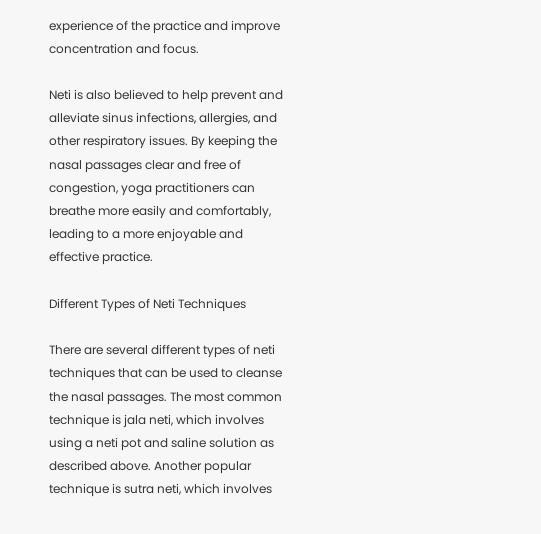experience of the practice and improve concentration and focus.

Neti is also believed to help prevent and alleviate sinus infections, allergies, and other respiratory issues. By keeping the nasal passages clear and free of congestion, yoga practitioners can breathe more easily and comfortably, leading to a more enjoyable and effective practice.

Different Types of Neti Techniques

There are several different types of neti techniques that can be used to cleanse the nasal passages. The most common technique is jala neti, which involves using a neti pot and saline solution as described above. Another popular technique is sutra neti, which involves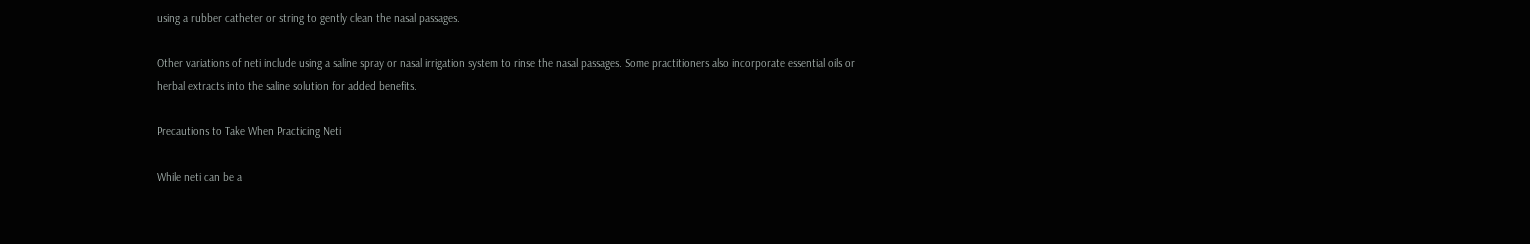using a rubber catheter or string to gently clean the nasal passages.

Other variations of neti include using a saline spray or nasal irrigation system to rinse the nasal passages. Some practitioners also incorporate essential oils or herbal extracts into the saline solution for added benefits.

Precautions to Take When Practicing Neti

While neti can be a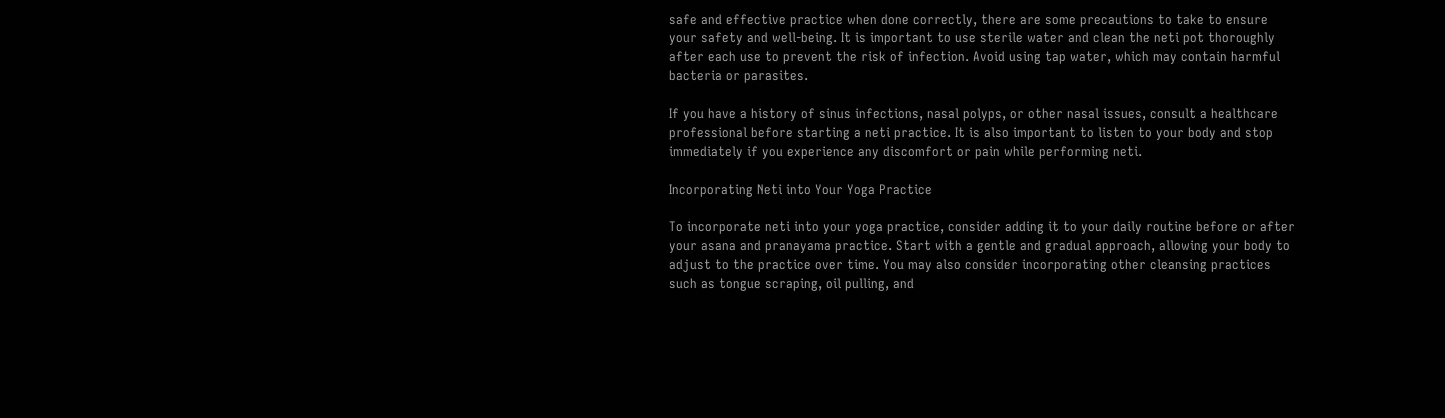safe and effective practice when done correctly, there are some precautions to take to ensure your safety and well-being. It is important to use sterile water and clean the neti pot thoroughly after each use to prevent the risk of infection. Avoid using tap water, which may contain harmful bacteria or parasites.

If you have a history of sinus infections, nasal polyps, or other nasal issues, consult a healthcare professional before starting a neti practice. It is also important to listen to your body and stop immediately if you experience any discomfort or pain while performing neti.

Incorporating Neti into Your Yoga Practice

To incorporate neti into your yoga practice, consider adding it to your daily routine before or after your asana and pranayama practice. Start with a gentle and gradual approach, allowing your body to adjust to the practice over time. You may also consider incorporating other cleansing practices such as tongue scraping, oil pulling, and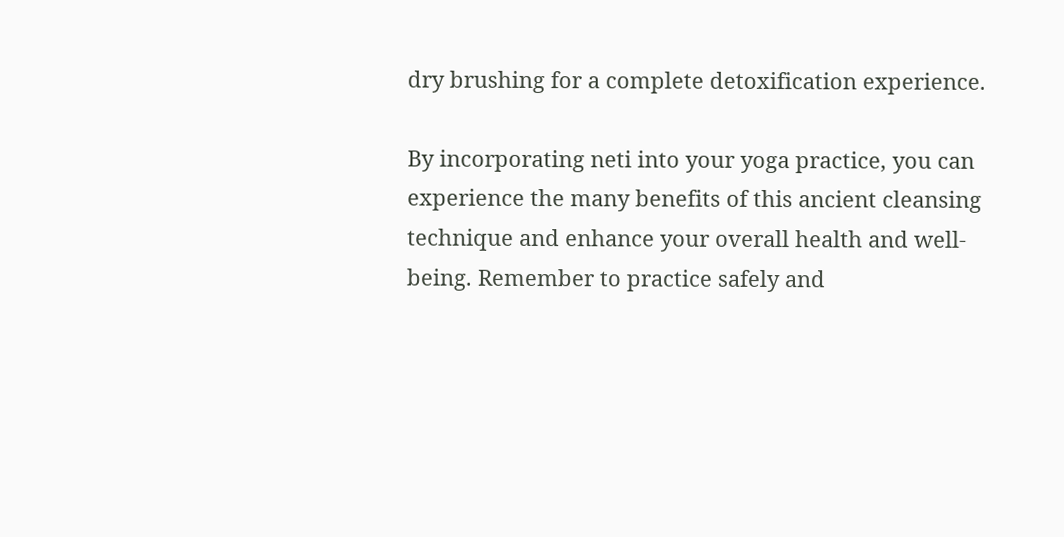dry brushing for a complete detoxification experience.

By incorporating neti into your yoga practice, you can experience the many benefits of this ancient cleansing technique and enhance your overall health and well-being. Remember to practice safely and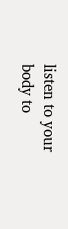listen to your body to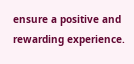ensure a positive and rewarding experience.